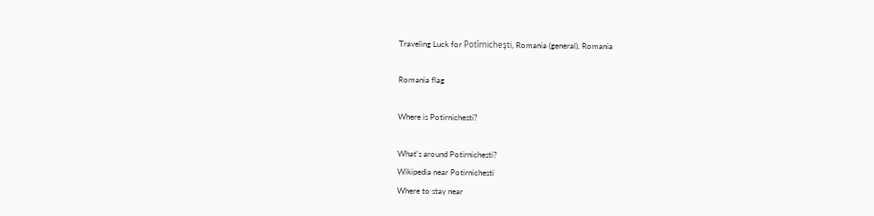Traveling Luck for Potîrnicheşti, Romania (general), Romania

Romania flag

Where is Potirnichesti?

What's around Potirnichesti?
Wikipedia near Potirnichesti
Where to stay near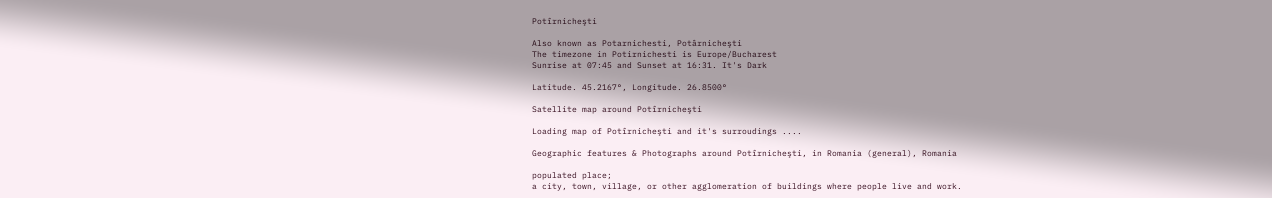Potîrnicheşti

Also known as Potarnichesti, Potârnicheşti
The timezone in Potirnichesti is Europe/Bucharest
Sunrise at 07:45 and Sunset at 16:31. It's Dark

Latitude. 45.2167°, Longitude. 26.8500°

Satellite map around Potîrnicheşti

Loading map of Potîrnicheşti and it's surroudings ....

Geographic features & Photographs around Potîrnicheşti, in Romania (general), Romania

populated place;
a city, town, village, or other agglomeration of buildings where people live and work.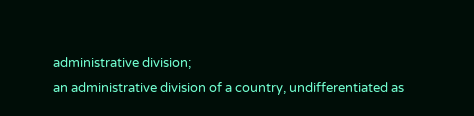administrative division;
an administrative division of a country, undifferentiated as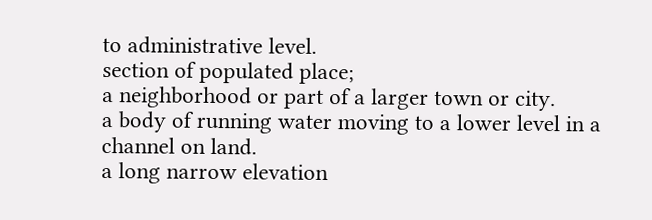to administrative level.
section of populated place;
a neighborhood or part of a larger town or city.
a body of running water moving to a lower level in a channel on land.
a long narrow elevation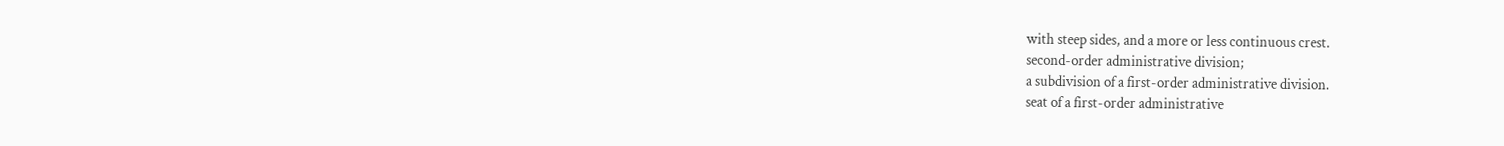with steep sides, and a more or less continuous crest.
second-order administrative division;
a subdivision of a first-order administrative division.
seat of a first-order administrative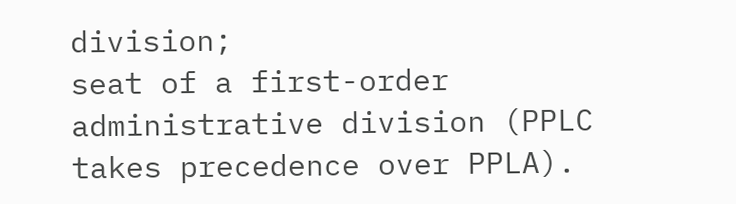division;
seat of a first-order administrative division (PPLC takes precedence over PPLA).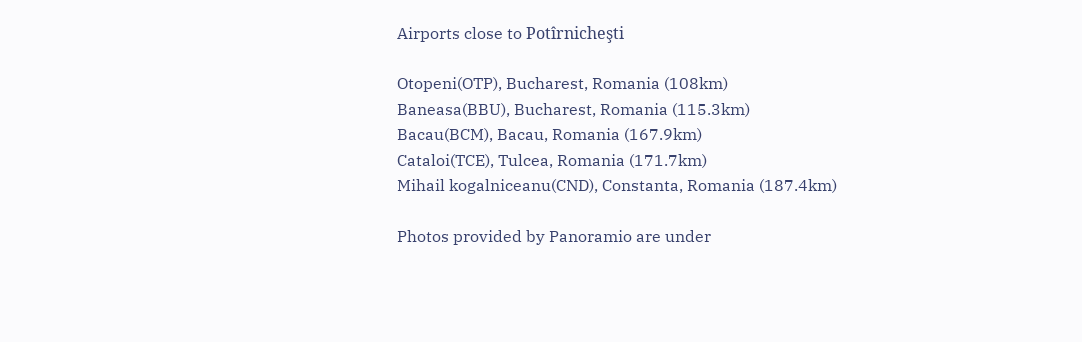Airports close to Potîrnicheşti

Otopeni(OTP), Bucharest, Romania (108km)
Baneasa(BBU), Bucharest, Romania (115.3km)
Bacau(BCM), Bacau, Romania (167.9km)
Cataloi(TCE), Tulcea, Romania (171.7km)
Mihail kogalniceanu(CND), Constanta, Romania (187.4km)

Photos provided by Panoramio are under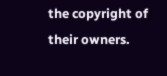the copyright of their owners.